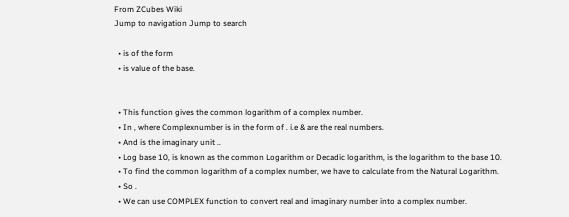From ZCubes Wiki
Jump to navigation Jump to search

  • is of the form
  • is value of the base.


  • This function gives the common logarithm of a complex number.
  • In , where Complexnumber is in the form of . i.e & are the real numbers.
  • And is the imaginary unit ..
  • Log base 10, is known as the common Logarithm or Decadic logarithm, is the logarithm to the base 10.
  • To find the common logarithm of a complex number, we have to calculate from the Natural Logarithm.
  • So .
  • We can use COMPLEX function to convert real and imaginary number into a complex number.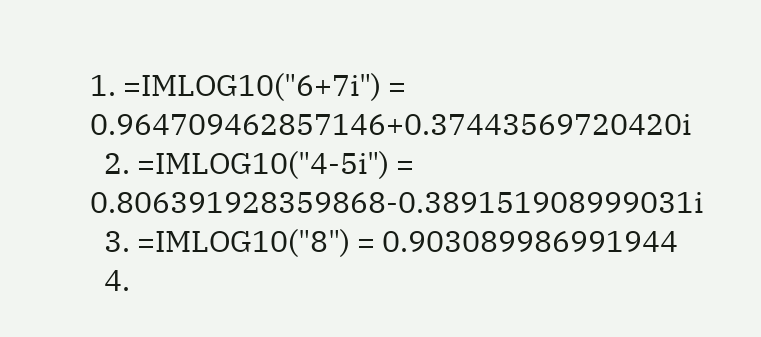1. =IMLOG10("6+7i") = 0.964709462857146+0.37443569720420i
  2. =IMLOG10("4-5i") = 0.806391928359868-0.389151908999031i
  3. =IMLOG10("8") = 0.903089986991944
  4.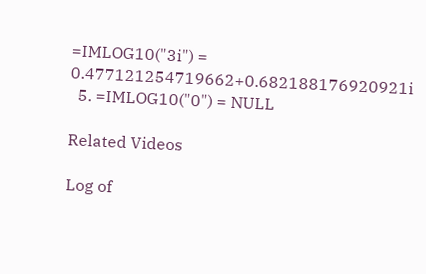=IMLOG10("3i") = 0.477121254719662+0.682188176920921i
  5. =IMLOG10("0") = NULL

Related Videos

Log of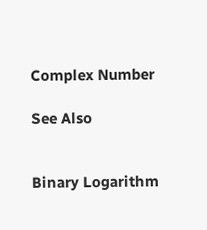Complex Number

See Also


Binary Logarithm